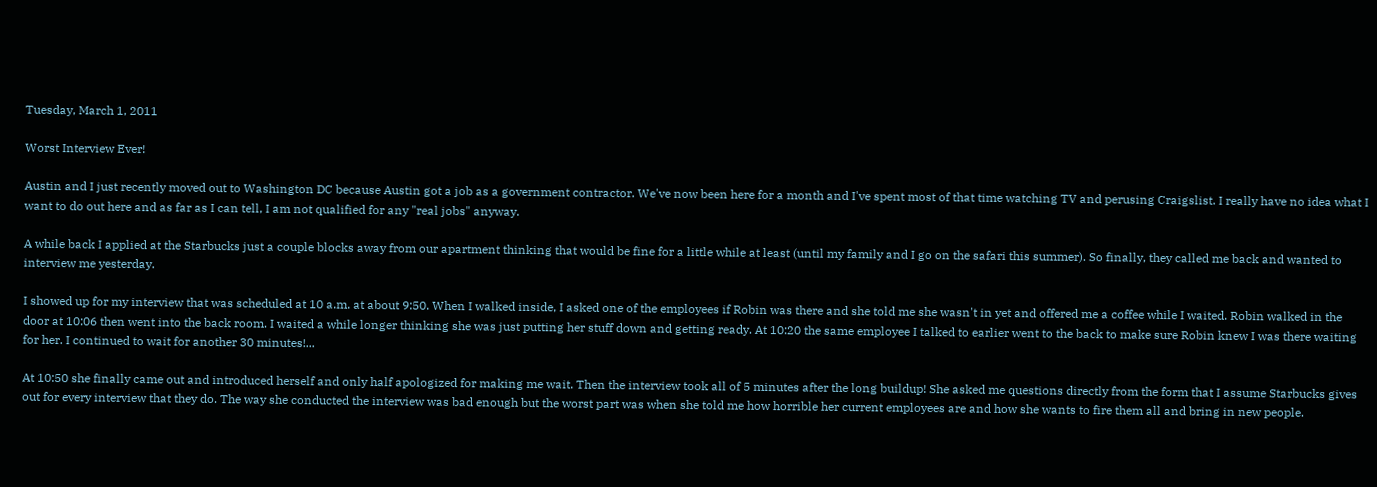Tuesday, March 1, 2011

Worst Interview Ever!

Austin and I just recently moved out to Washington DC because Austin got a job as a government contractor. We've now been here for a month and I've spent most of that time watching TV and perusing Craigslist. I really have no idea what I want to do out here and as far as I can tell, I am not qualified for any "real jobs" anyway.

A while back I applied at the Starbucks just a couple blocks away from our apartment thinking that would be fine for a little while at least (until my family and I go on the safari this summer). So finally, they called me back and wanted to interview me yesterday.

I showed up for my interview that was scheduled at 10 a.m. at about 9:50. When I walked inside, I asked one of the employees if Robin was there and she told me she wasn't in yet and offered me a coffee while I waited. Robin walked in the door at 10:06 then went into the back room. I waited a while longer thinking she was just putting her stuff down and getting ready. At 10:20 the same employee I talked to earlier went to the back to make sure Robin knew I was there waiting for her. I continued to wait for another 30 minutes!...

At 10:50 she finally came out and introduced herself and only half apologized for making me wait. Then the interview took all of 5 minutes after the long buildup! She asked me questions directly from the form that I assume Starbucks gives out for every interview that they do. The way she conducted the interview was bad enough but the worst part was when she told me how horrible her current employees are and how she wants to fire them all and bring in new people.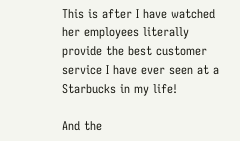This is after I have watched her employees literally provide the best customer service I have ever seen at a Starbucks in my life!

And the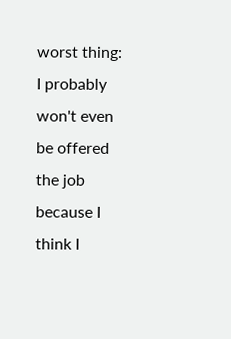worst thing: I probably won't even be offered the job because I think I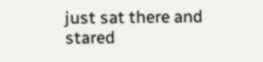just sat there and stared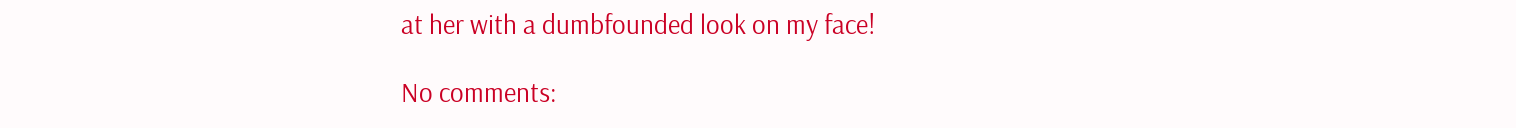at her with a dumbfounded look on my face!

No comments: